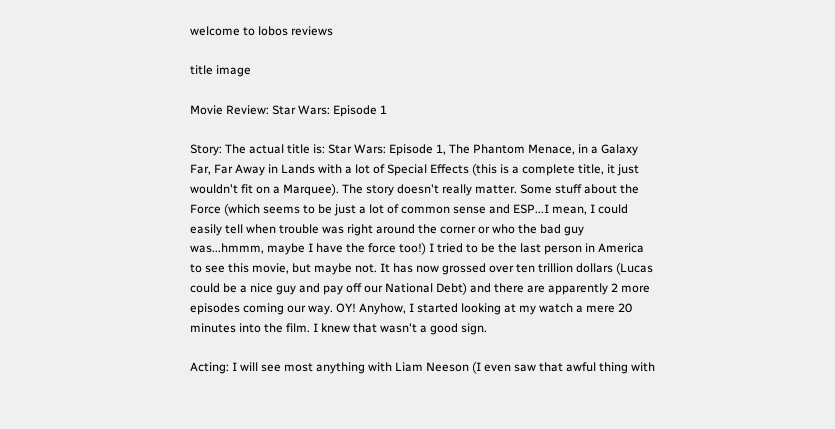welcome to lobos reviews

title image

Movie Review: Star Wars: Episode 1

Story: The actual title is: Star Wars: Episode 1, The Phantom Menace, in a Galaxy Far, Far Away in Lands with a lot of Special Effects (this is a complete title, it just wouldn't fit on a Marquee). The story doesn't really matter. Some stuff about the Force (which seems to be just a lot of common sense and ESP...I mean, I could easily tell when trouble was right around the corner or who the bad guy was...hmmm, maybe I have the force too!) I tried to be the last person in America to see this movie, but maybe not. It has now grossed over ten trillion dollars (Lucas could be a nice guy and pay off our National Debt) and there are apparently 2 more episodes coming our way. OY! Anyhow, I started looking at my watch a mere 20 minutes into the film. I knew that wasn't a good sign.

Acting: I will see most anything with Liam Neeson (I even saw that awful thing with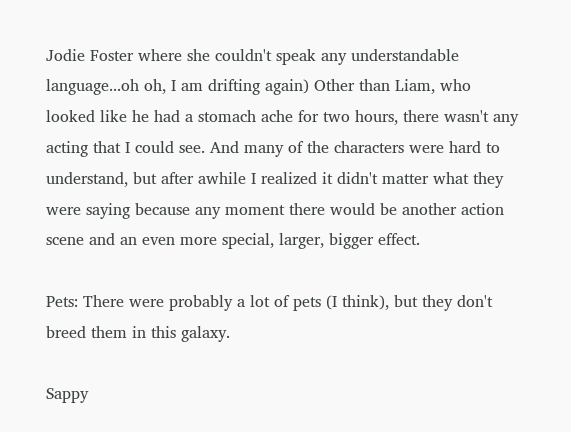Jodie Foster where she couldn't speak any understandable language...oh oh, I am drifting again) Other than Liam, who looked like he had a stomach ache for two hours, there wasn't any acting that I could see. And many of the characters were hard to understand, but after awhile I realized it didn't matter what they were saying because any moment there would be another action scene and an even more special, larger, bigger effect.

Pets: There were probably a lot of pets (I think), but they don't breed them in this galaxy.

Sappy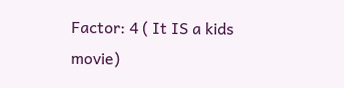Factor: 4 ( It IS a kids movie)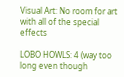Visual Art: No room for art with all of the special effects

LOBO HOWLS: 4 (way too long even though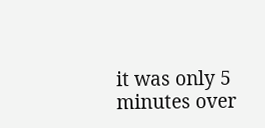it was only 5 minutes over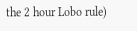the 2 hour Lobo rule)